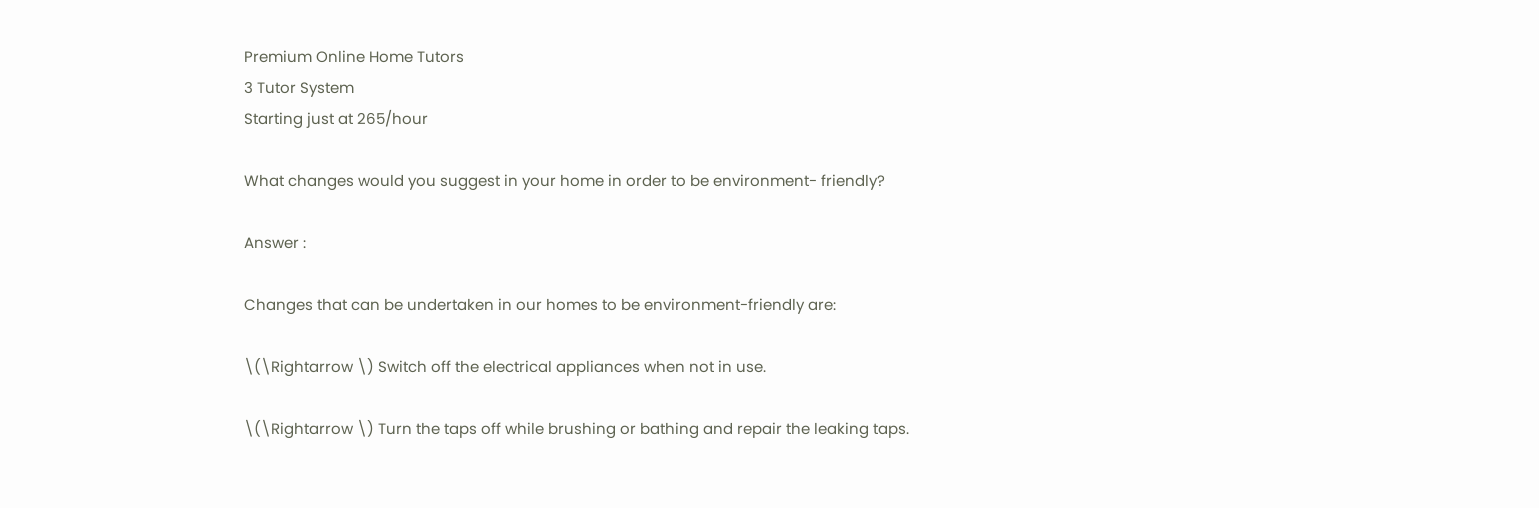Premium Online Home Tutors
3 Tutor System
Starting just at 265/hour

What changes would you suggest in your home in order to be environment- friendly?

Answer :

Changes that can be undertaken in our homes to be environment-friendly are:

\(\Rightarrow \) Switch off the electrical appliances when not in use.

\(\Rightarrow \) Turn the taps off while brushing or bathing and repair the leaking taps.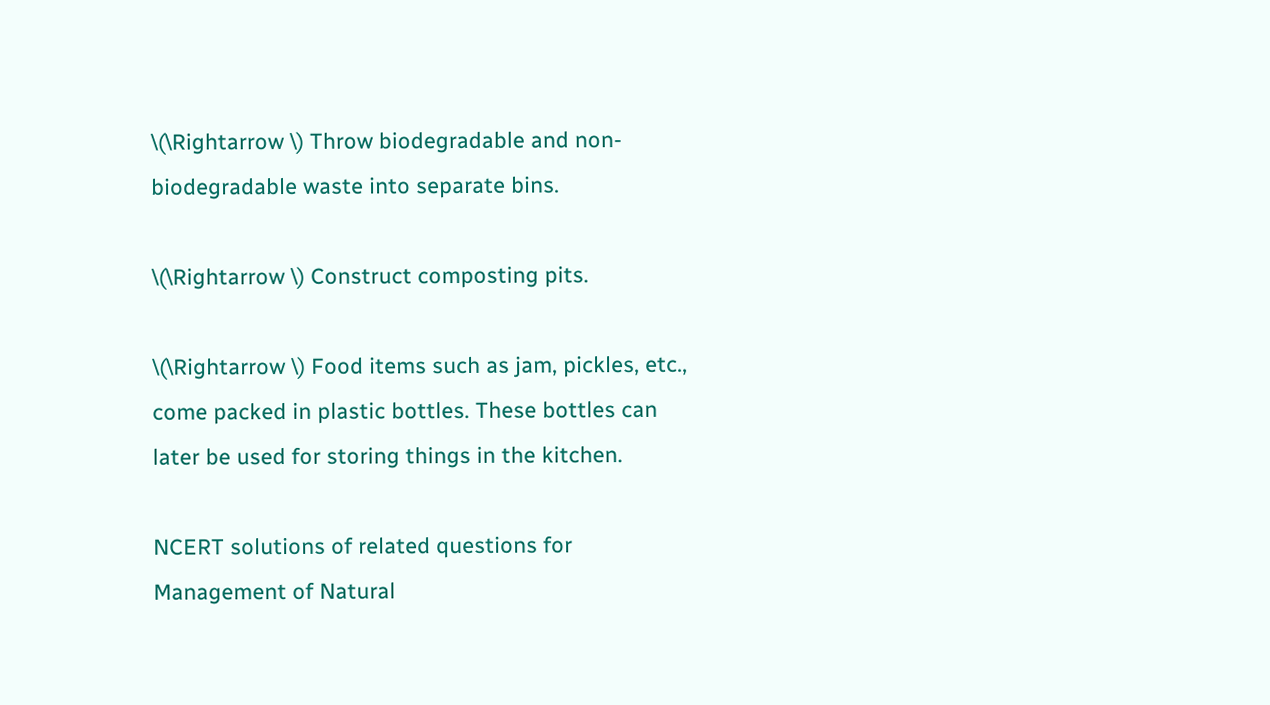\(\Rightarrow \) Throw biodegradable and non-biodegradable waste into separate bins.

\(\Rightarrow \) Construct composting pits.

\(\Rightarrow \) Food items such as jam, pickles, etc., come packed in plastic bottles. These bottles can later be used for storing things in the kitchen.

NCERT solutions of related questions for Management of Natural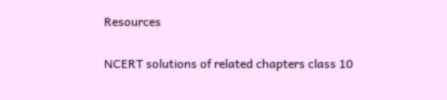Resources

NCERT solutions of related chapters class 10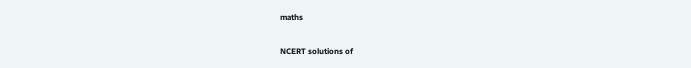maths

NCERT solutions of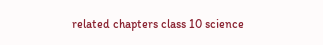related chapters class 10 science